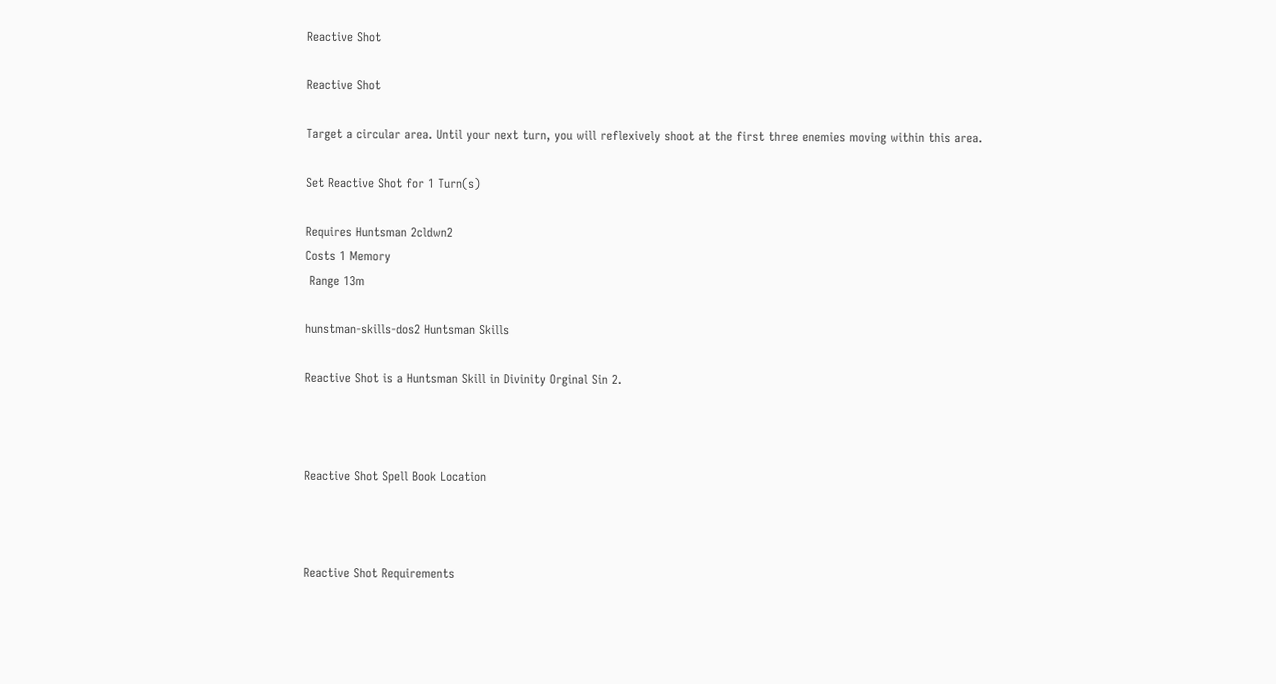Reactive Shot

Reactive Shot

Target a circular area. Until your next turn, you will reflexively shoot at the first three enemies moving within this area.

Set Reactive Shot for 1 Turn(s)

Requires Huntsman 2cldwn2
Costs 1 Memory
 Range 13m

hunstman-skills-dos2 Huntsman Skills

Reactive Shot is a Huntsman Skill in Divinity Orginal Sin 2.



Reactive Shot Spell Book Location



Reactive Shot Requirements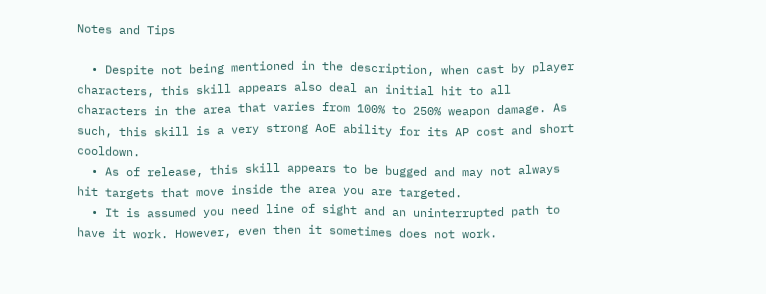Notes and Tips

  • Despite not being mentioned in the description, when cast by player characters, this skill appears also deal an initial hit to all characters in the area that varies from 100% to 250% weapon damage. As such, this skill is a very strong AoE ability for its AP cost and short cooldown.
  • As of release, this skill appears to be bugged and may not always hit targets that move inside the area you are targeted.
  • It is assumed you need line of sight and an uninterrupted path to have it work. However, even then it sometimes does not work.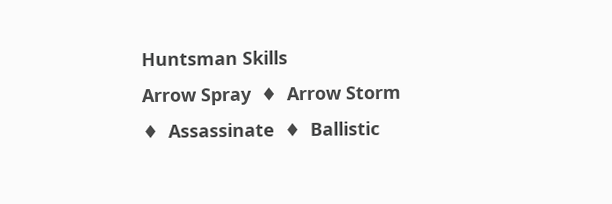Huntsman Skills
Arrow Spray  ♦  Arrow Storm  ♦  Assassinate  ♦  Ballistic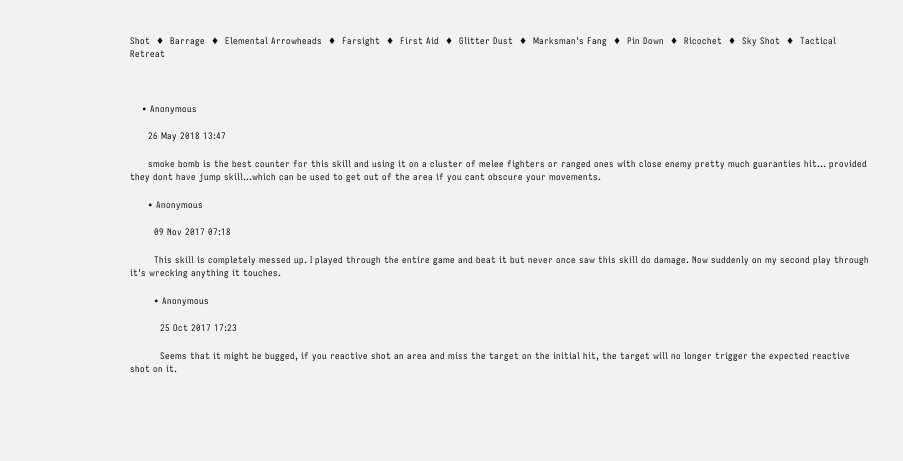Shot  ♦  Barrage  ♦  Elemental Arrowheads  ♦  Farsight  ♦  First Aid  ♦  Glitter Dust  ♦  Marksman's Fang  ♦  Pin Down  ♦  Ricochet  ♦  Sky Shot  ♦  Tactical Retreat



    • Anonymous

      26 May 2018 13:47

      smoke bomb is the best counter for this skill and using it on a cluster of melee fighters or ranged ones with close enemy pretty much guaranties hit... provided they dont have jump skill...which can be used to get out of the area if you cant obscure your movements.

      • Anonymous

        09 Nov 2017 07:18

        This skill is completely messed up. I played through the entire game and beat it but never once saw this skill do damage. Now suddenly on my second play through it's wrecking anything it touches.

        • Anonymous

          25 Oct 2017 17:23

          Seems that it might be bugged, if you reactive shot an area and miss the target on the initial hit, the target will no longer trigger the expected reactive shot on it.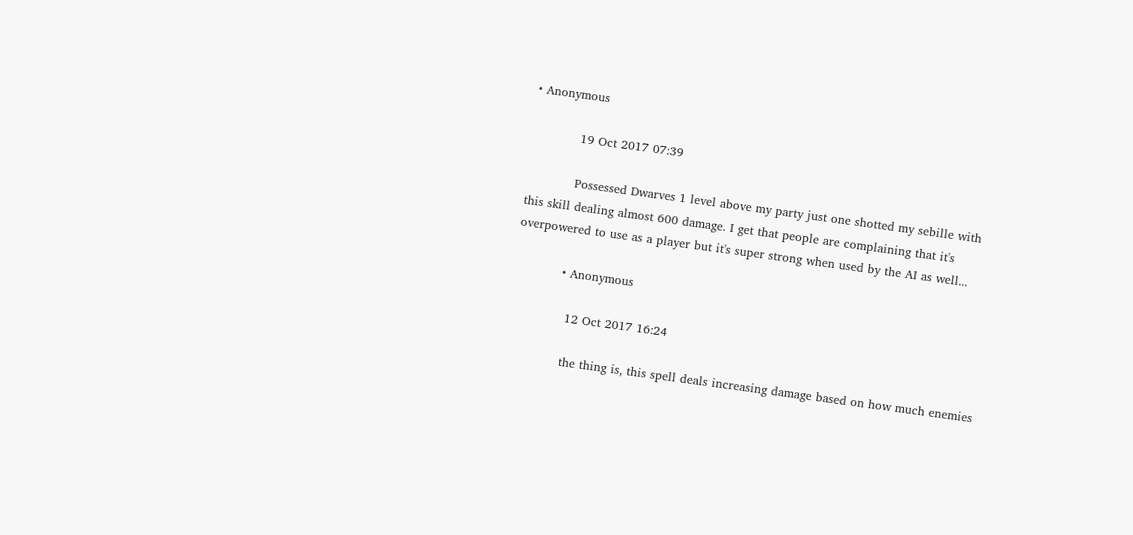• Anonymous

            19 Oct 2017 07:39

            Possessed Dwarves 1 level above my party just one shotted my sebille with this skill dealing almost 600 damage. I get that people are complaining that it's overpowered to use as a player but it's super strong when used by the AI as well...

            • Anonymous

              12 Oct 2017 16:24

              the thing is, this spell deals increasing damage based on how much enemies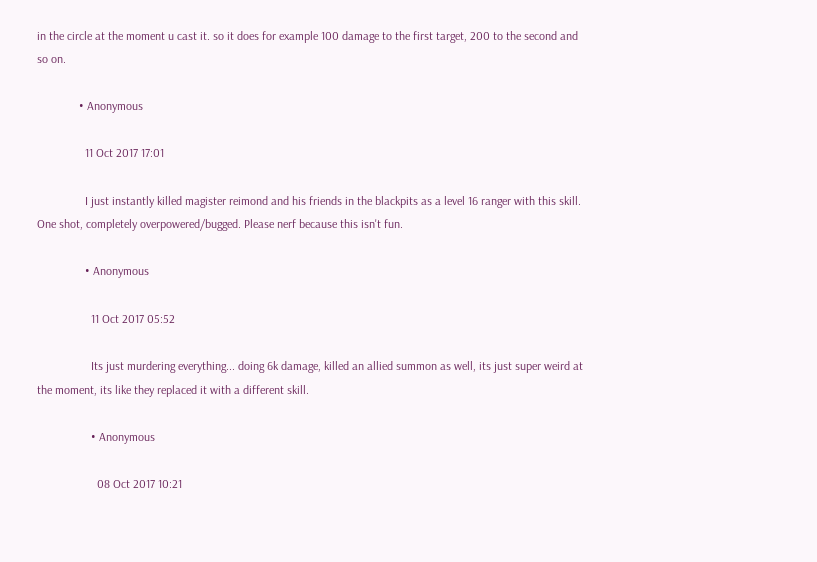in the circle at the moment u cast it. so it does for example 100 damage to the first target, 200 to the second and so on.

              • Anonymous

                11 Oct 2017 17:01

                I just instantly killed magister reimond and his friends in the blackpits as a level 16 ranger with this skill. One shot, completely overpowered/bugged. Please nerf because this isn't fun.

                • Anonymous

                  11 Oct 2017 05:52

                  Its just murdering everything... doing 6k damage, killed an allied summon as well, its just super weird at the moment, its like they replaced it with a different skill.

                  • Anonymous

                    08 Oct 2017 10:21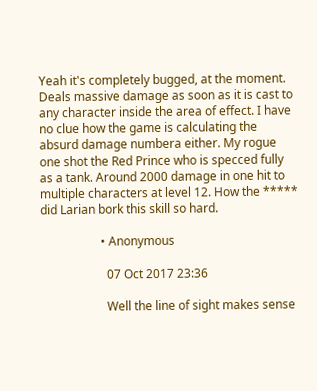Yeah it's completely bugged, at the moment. Deals massive damage as soon as it is cast to any character inside the area of effect. I have no clue how the game is calculating the absurd damage numbera either. My rogue one shot the Red Prince who is specced fully as a tank. Around 2000 damage in one hit to multiple characters at level 12. How the ***** did Larian bork this skill so hard.

                    • Anonymous

                      07 Oct 2017 23:36

                      Well the line of sight makes sense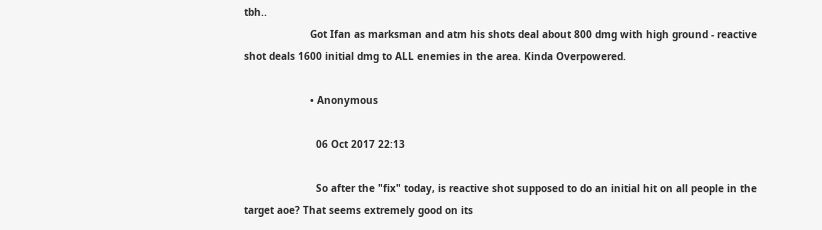tbh..
                      Got Ifan as marksman and atm his shots deal about 800 dmg with high ground - reactive shot deals 1600 initial dmg to ALL enemies in the area. Kinda Overpowered.

                      • Anonymous

                        06 Oct 2017 22:13

                        So after the "fix" today, is reactive shot supposed to do an initial hit on all people in the target aoe? That seems extremely good on its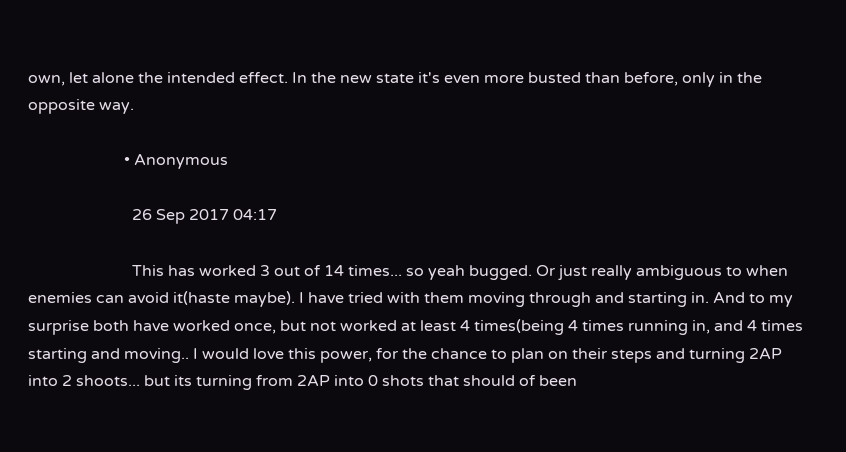own, let alone the intended effect. In the new state it's even more busted than before, only in the opposite way.

                        • Anonymous

                          26 Sep 2017 04:17

                          This has worked 3 out of 14 times... so yeah bugged. Or just really ambiguous to when enemies can avoid it(haste maybe). I have tried with them moving through and starting in. And to my surprise both have worked once, but not worked at least 4 times(being 4 times running in, and 4 times starting and moving.. I would love this power, for the chance to plan on their steps and turning 2AP into 2 shoots... but its turning from 2AP into 0 shots that should of been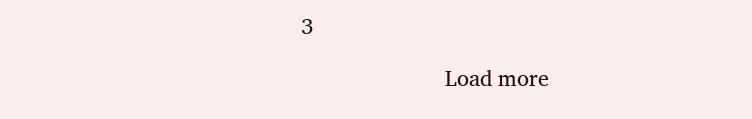3

                        Load more